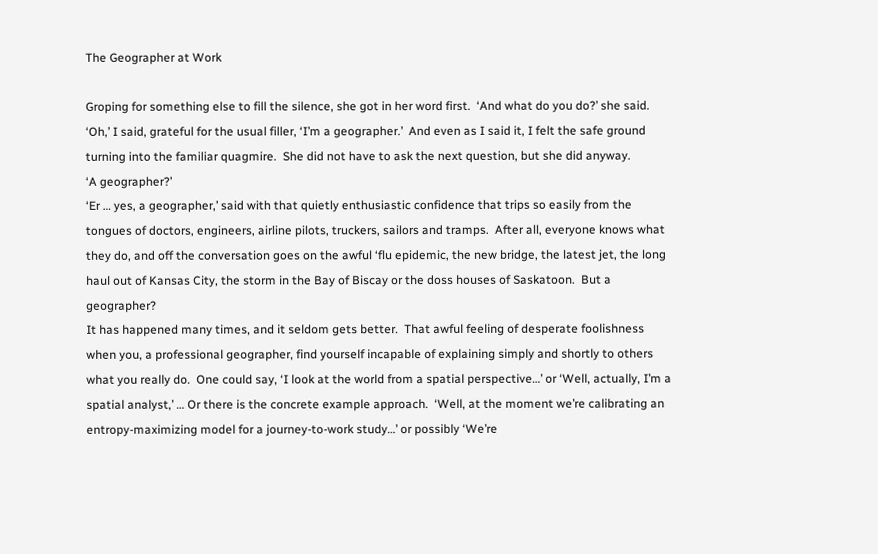The Geographer at Work

Groping for something else to fill the silence, she got in her word first.  ‘And what do you do?’ she said.
‘Oh,’ I said, grateful for the usual filler, ‘I’m a geographer.’  And even as I said it, I felt the safe ground turning into the familiar quagmire.  She did not have to ask the next question, but she did anyway.
‘A geographer?’
‘Er … yes, a geographer,’ said with that quietly enthusiastic confidence that trips so easily from the tongues of doctors, engineers, airline pilots, truckers, sailors and tramps.  After all, everyone knows what they do, and off the conversation goes on the awful ‘flu epidemic, the new bridge, the latest jet, the long haul out of Kansas City, the storm in the Bay of Biscay or the doss houses of Saskatoon.  But a geographer?
It has happened many times, and it seldom gets better.  That awful feeling of desperate foolishness when you, a professional geographer, find yourself incapable of explaining simply and shortly to others what you really do.  One could say, ‘I look at the world from a spatial perspective…’ or ‘Well, actually, I’m a spatial analyst,’ … Or there is the concrete example approach.  ‘Well, at the moment we’re calibrating an entropy-maximizing model for a journey-to-work study…’ or possibly ‘We’re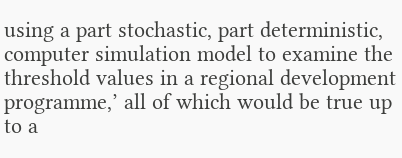using a part stochastic, part deterministic, computer simulation model to examine the threshold values in a regional development programme,’ all of which would be true up to a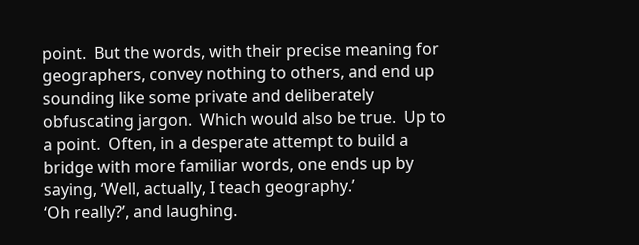point.  But the words, with their precise meaning for geographers, convey nothing to others, and end up sounding like some private and deliberately obfuscating jargon.  Which would also be true.  Up to a point.  Often, in a desperate attempt to build a bridge with more familiar words, one ends up by saying, ‘Well, actually, I teach geography.’
‘Oh really?’, and laughing.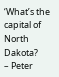‘What’s the capital of North Dakota?
– Peter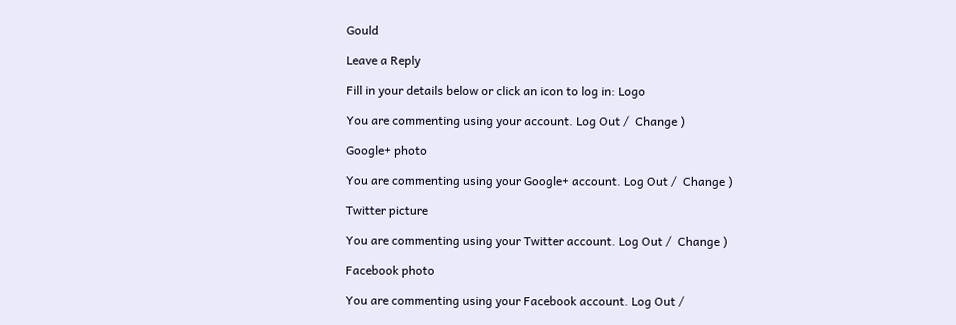Gould

Leave a Reply

Fill in your details below or click an icon to log in: Logo

You are commenting using your account. Log Out /  Change )

Google+ photo

You are commenting using your Google+ account. Log Out /  Change )

Twitter picture

You are commenting using your Twitter account. Log Out /  Change )

Facebook photo

You are commenting using your Facebook account. Log Out /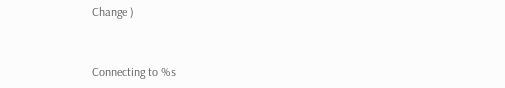Change )


Connecting to %s